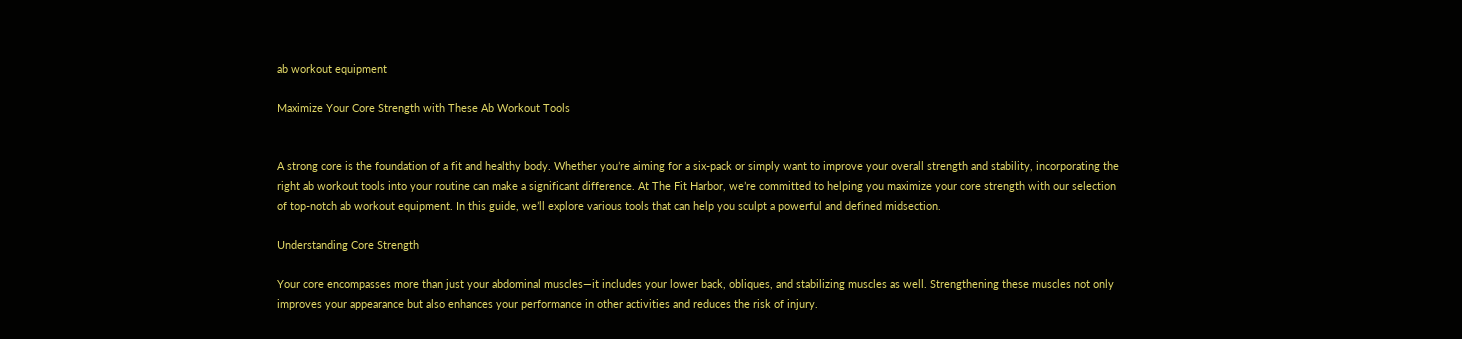ab workout equipment

Maximize Your Core Strength with These Ab Workout Tools


A strong core is the foundation of a fit and healthy body. Whether you’re aiming for a six-pack or simply want to improve your overall strength and stability, incorporating the right ab workout tools into your routine can make a significant difference. At The Fit Harbor, we’re committed to helping you maximize your core strength with our selection of top-notch ab workout equipment. In this guide, we’ll explore various tools that can help you sculpt a powerful and defined midsection.

Understanding Core Strength

Your core encompasses more than just your abdominal muscles—it includes your lower back, obliques, and stabilizing muscles as well. Strengthening these muscles not only improves your appearance but also enhances your performance in other activities and reduces the risk of injury.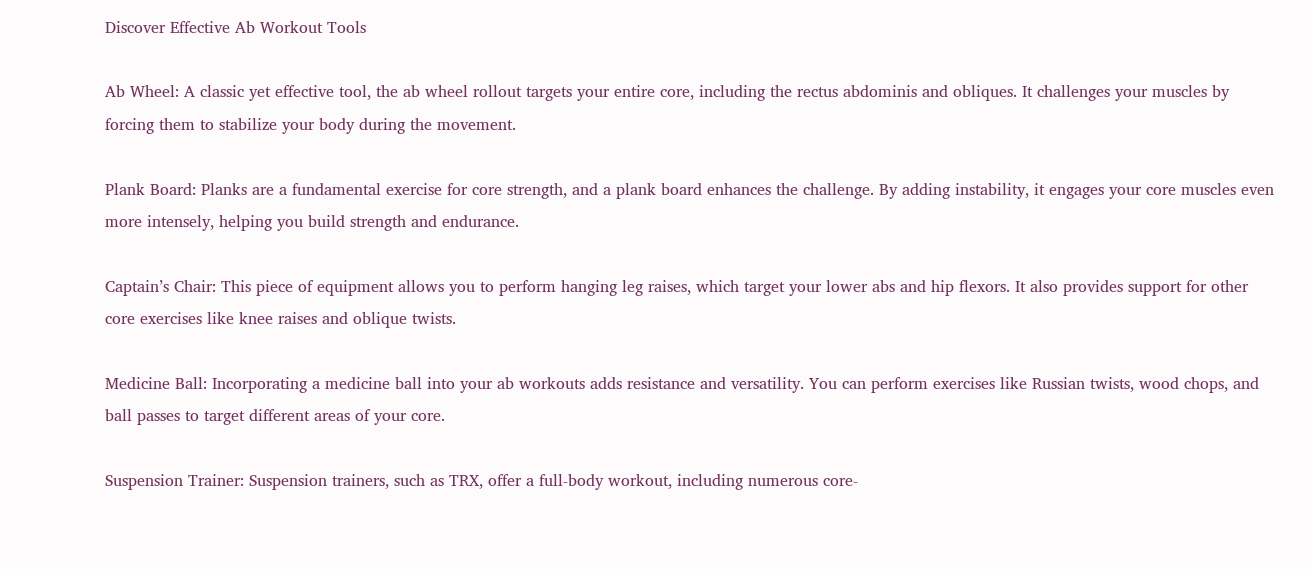Discover Effective Ab Workout Tools

Ab Wheel: A classic yet effective tool, the ab wheel rollout targets your entire core, including the rectus abdominis and obliques. It challenges your muscles by forcing them to stabilize your body during the movement.

Plank Board: Planks are a fundamental exercise for core strength, and a plank board enhances the challenge. By adding instability, it engages your core muscles even more intensely, helping you build strength and endurance.

Captain’s Chair: This piece of equipment allows you to perform hanging leg raises, which target your lower abs and hip flexors. It also provides support for other core exercises like knee raises and oblique twists.

Medicine Ball: Incorporating a medicine ball into your ab workouts adds resistance and versatility. You can perform exercises like Russian twists, wood chops, and ball passes to target different areas of your core.

Suspension Trainer: Suspension trainers, such as TRX, offer a full-body workout, including numerous core-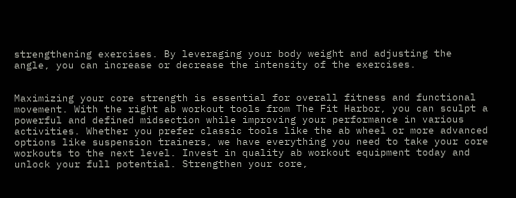strengthening exercises. By leveraging your body weight and adjusting the angle, you can increase or decrease the intensity of the exercises.


Maximizing your core strength is essential for overall fitness and functional movement. With the right ab workout tools from The Fit Harbor, you can sculpt a powerful and defined midsection while improving your performance in various activities. Whether you prefer classic tools like the ab wheel or more advanced options like suspension trainers, we have everything you need to take your core workouts to the next level. Invest in quality ab workout equipment today and unlock your full potential. Strengthen your core,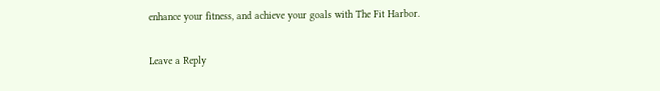enhance your fitness, and achieve your goals with The Fit Harbor.

Leave a Reply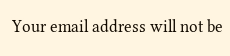Your email address will not be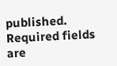published. Required fields are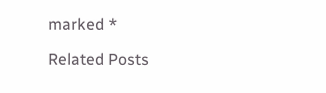marked *

Related Posts